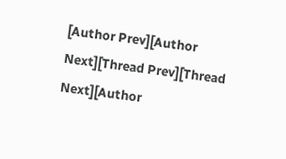[Author Prev][Author Next][Thread Prev][Thread Next][Author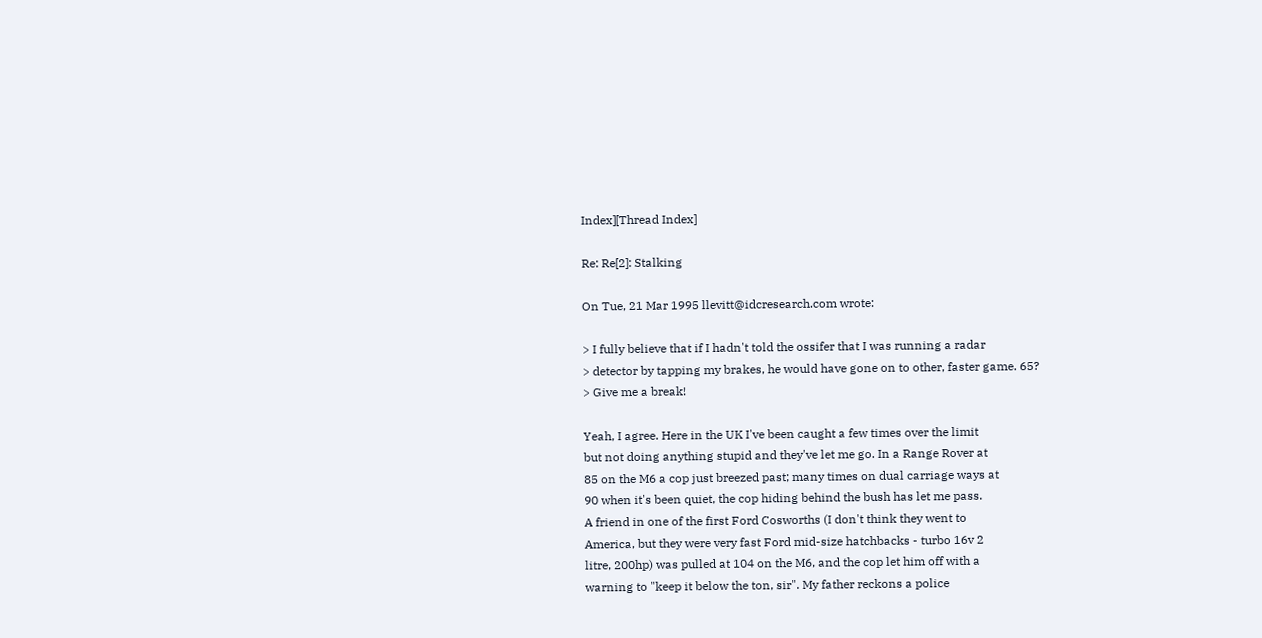Index][Thread Index]

Re: Re[2]: Stalking

On Tue, 21 Mar 1995 llevitt@idcresearch.com wrote:

> I fully believe that if I hadn't told the ossifer that I was running a radar
> detector by tapping my brakes, he would have gone on to other, faster game. 65?
> Give me a break!

Yeah, I agree. Here in the UK I've been caught a few times over the limit
but not doing anything stupid and they've let me go. In a Range Rover at
85 on the M6 a cop just breezed past; many times on dual carriage ways at
90 when it's been quiet, the cop hiding behind the bush has let me pass.
A friend in one of the first Ford Cosworths (I don't think they went to
America, but they were very fast Ford mid-size hatchbacks - turbo 16v 2
litre, 200hp) was pulled at 104 on the M6, and the cop let him off with a
warning to "keep it below the ton, sir". My father reckons a police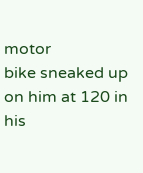motor
bike sneaked up on him at 120 in his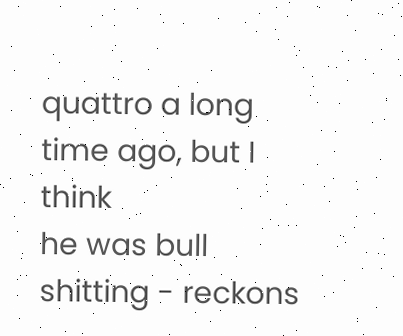quattro a long time ago, but I think
he was bull shitting - reckons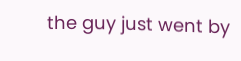the guy just went by